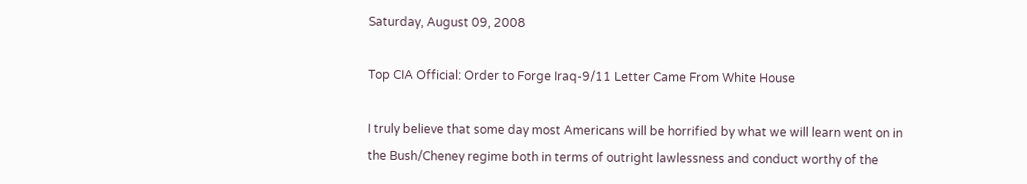Saturday, August 09, 2008

Top CIA Official: Order to Forge Iraq-9/11 Letter Came From White House

I truly believe that some day most Americans will be horrified by what we will learn went on in the Bush/Cheney regime both in terms of outright lawlessness and conduct worthy of the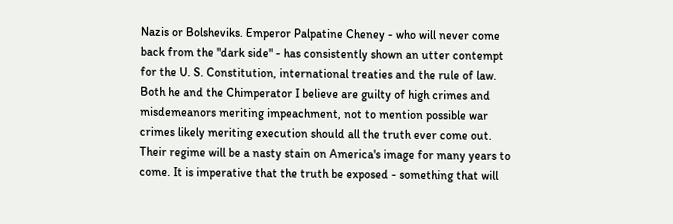Nazis or Bolsheviks. Emperor Palpatine Cheney - who will never come back from the "dark side" - has consistently shown an utter contempt for the U. S. Constitution, international treaties and the rule of law. Both he and the Chimperator I believe are guilty of high crimes and misdemeanors meriting impeachment, not to mention possible war crimes likely meriting execution should all the truth ever come out. Their regime will be a nasty stain on America's image for many years to come. It is imperative that the truth be exposed - something that will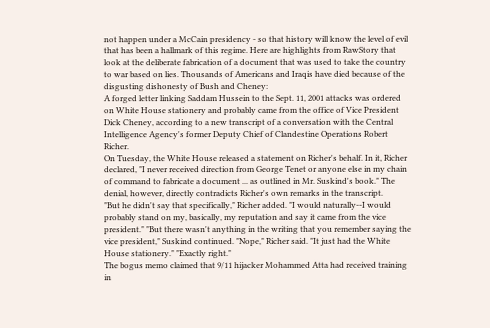not happen under a McCain presidency - so that history will know the level of evil that has been a hallmark of this regime. Here are highlights from RawStory that look at the deliberate fabrication of a document that was used to take the country to war based on lies. Thousands of Americans and Iraqis have died because of the disgusting dishonesty of Bush and Cheney:
A forged letter linking Saddam Hussein to the Sept. 11, 2001 attacks was ordered on White House stationery and probably came from the office of Vice President Dick Cheney, according to a new transcript of a conversation with the Central Intelligence Agency's former Deputy Chief of Clandestine Operations Robert Richer.
On Tuesday, the White House released a statement on Richer's behalf. In it, Richer declared, "I never received direction from George Tenet or anyone else in my chain of command to fabricate a document ... as outlined in Mr. Suskind's book." The denial, however, directly contradicts Richer's own remarks in the transcript.
"But he didn't say that specifically," Richer added. "I would naturally--I would probably stand on my, basically, my reputation and say it came from the vice president." "But there wasn't anything in the writing that you remember saying the vice president," Suskind continued. "Nope," Richer said. "It just had the White House stationery." "Exactly right."
The bogus memo claimed that 9/11 hijacker Mohammed Atta had received training in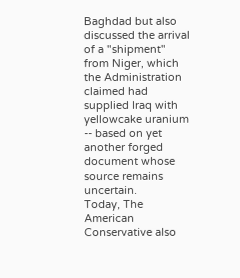Baghdad but also discussed the arrival of a "shipment" from Niger, which the Administration claimed had supplied Iraq with yellowcake uranium -- based on yet another forged document whose source remains uncertain.
Today, The American Conservative also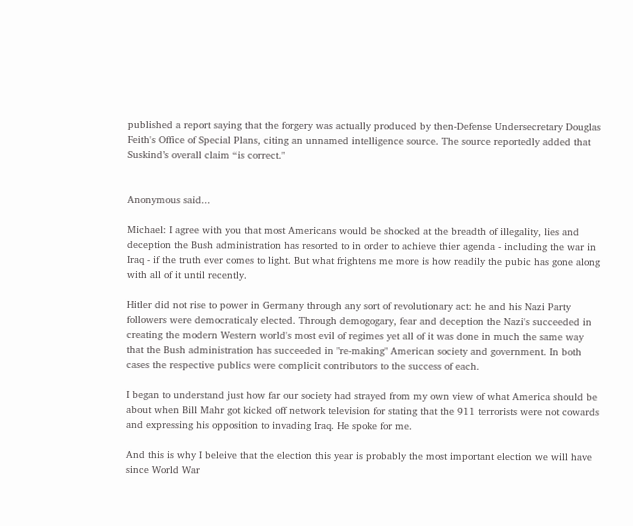published a report saying that the forgery was actually produced by then-Defense Undersecretary Douglas Feith's Office of Special Plans, citing an unnamed intelligence source. The source reportedly added that Suskind’s overall claim “is correct."


Anonymous said...

Michael: I agree with you that most Americans would be shocked at the breadth of illegality, lies and deception the Bush administration has resorted to in order to achieve thier agenda - including the war in Iraq - if the truth ever comes to light. But what frightens me more is how readily the pubic has gone along with all of it until recently.

Hitler did not rise to power in Germany through any sort of revolutionary act: he and his Nazi Party followers were democraticaly elected. Through demogogary, fear and deception the Nazi's succeeded in creating the modern Western world's most evil of regimes yet all of it was done in much the same way that the Bush administration has succeeded in "re-making" American society and government. In both cases the respective publics were complicit contributors to the success of each.

I began to understand just how far our society had strayed from my own view of what America should be about when Bill Mahr got kicked off network television for stating that the 911 terrorists were not cowards and expressing his opposition to invading Iraq. He spoke for me.

And this is why I beleive that the election this year is probably the most important election we will have since World War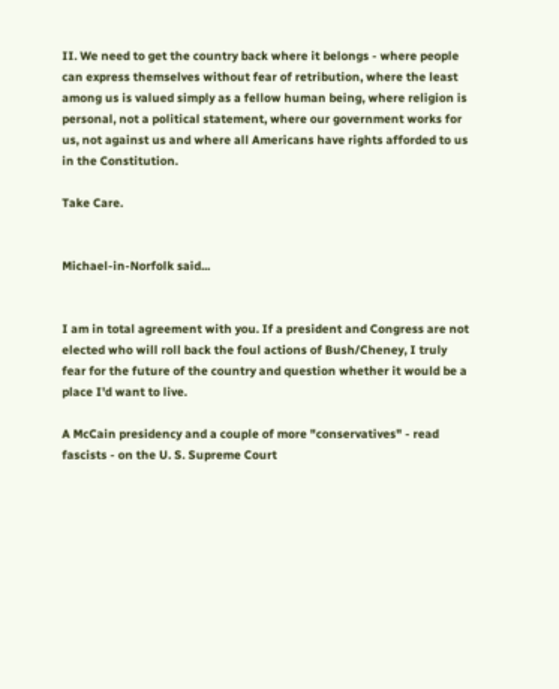II. We need to get the country back where it belongs - where people can express themselves without fear of retribution, where the least among us is valued simply as a fellow human being, where religion is personal, not a political statement, where our government works for us, not against us and where all Americans have rights afforded to us in the Constitution.

Take Care.


Michael-in-Norfolk said...


I am in total agreement with you. If a president and Congress are not elected who will roll back the foul actions of Bush/Cheney, I truly fear for the future of the country and question whether it would be a place I'd want to live.

A McCain presidency and a couple of more "conservatives" - read fascists - on the U. S. Supreme Court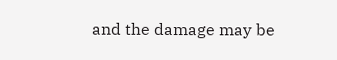and the damage may be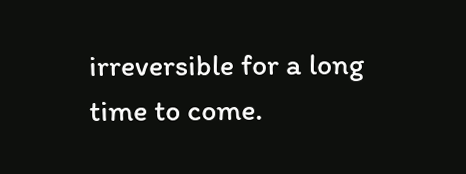irreversible for a long time to come.